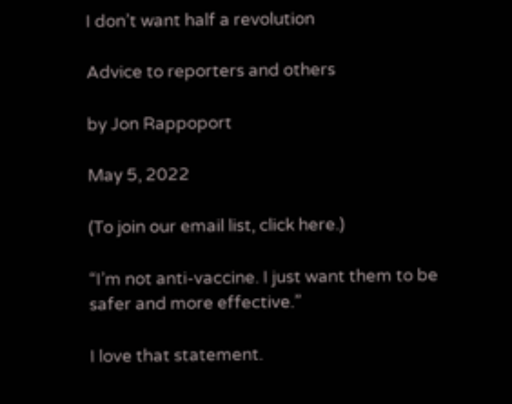I don’t want half a revolution

Advice to reporters and others

by Jon Rappoport

May 5, 2022

(To join our email list, click here.)

“I’m not anti-vaccine. I just want them to be safer and more effective.”

I love that statement.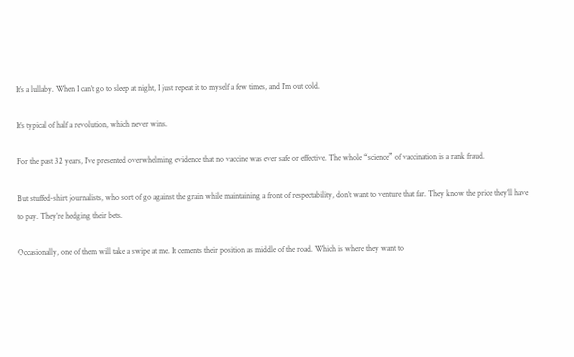It’s a lullaby. When I can’t go to sleep at night, I just repeat it to myself a few times, and I’m out cold.

It’s typical of half a revolution, which never wins.

For the past 32 years, I’ve presented overwhelming evidence that no vaccine was ever safe or effective. The whole “science” of vaccination is a rank fraud.

But stuffed-shirt journalists, who sort of go against the grain while maintaining a front of respectability, don’t want to venture that far. They know the price they’ll have to pay. They’re hedging their bets.

Occasionally, one of them will take a swipe at me. It cements their position as middle of the road. Which is where they want to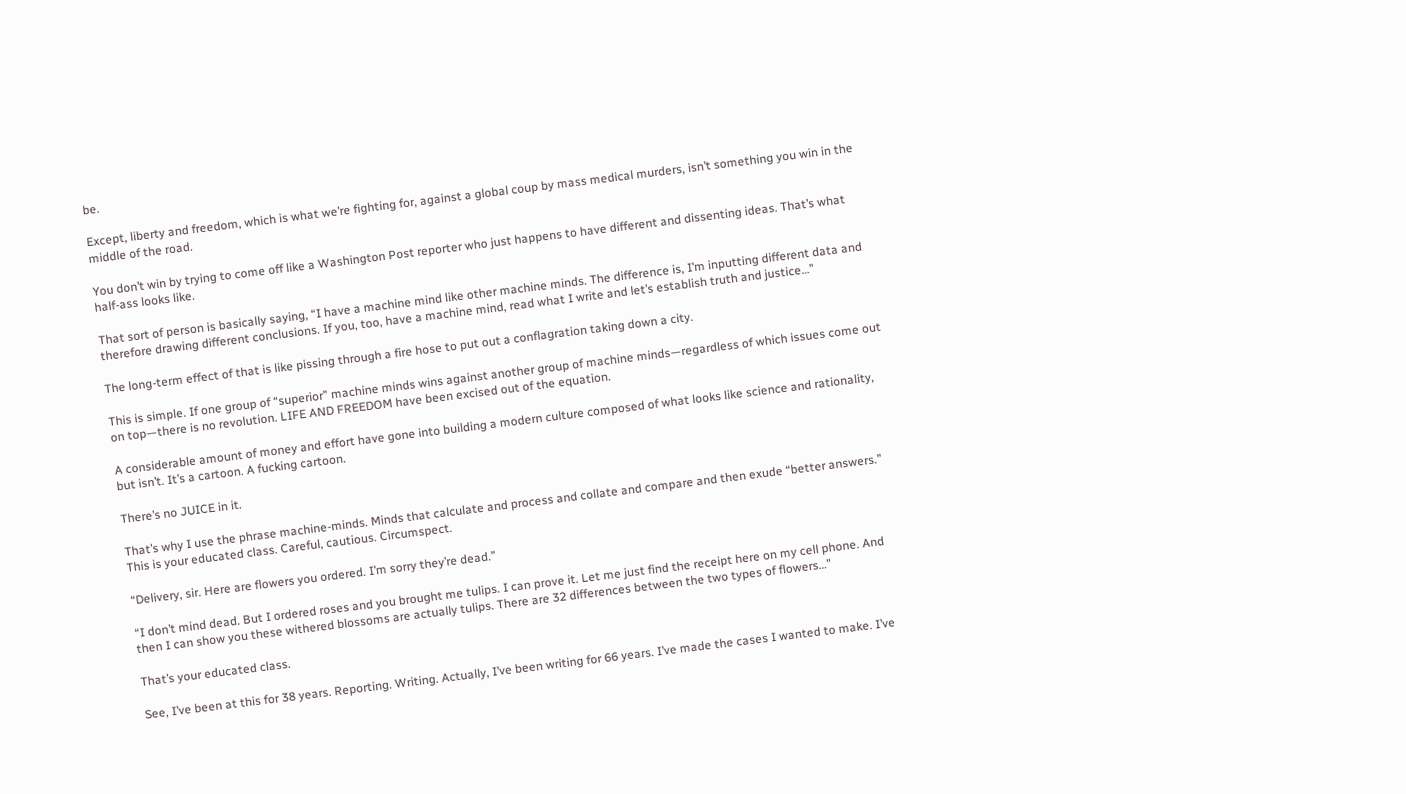be.

Except, liberty and freedom, which is what we’re fighting for, against a global coup by mass medical murders, isn’t something you win in the middle of the road.

You don’t win by trying to come off like a Washington Post reporter who just happens to have different and dissenting ideas. That’s what half-ass looks like.

That sort of person is basically saying, “I have a machine mind like other machine minds. The difference is, I’m inputting different data and therefore drawing different conclusions. If you, too, have a machine mind, read what I write and let’s establish truth and justice…”

The long-term effect of that is like pissing through a fire hose to put out a conflagration taking down a city.

This is simple. If one group of “superior” machine minds wins against another group of machine minds—regardless of which issues come out on top—there is no revolution. LIFE AND FREEDOM have been excised out of the equation.

A considerable amount of money and effort have gone into building a modern culture composed of what looks like science and rationality, but isn’t. It’s a cartoon. A fucking cartoon.

There’s no JUICE in it.

That’s why I use the phrase machine-minds. Minds that calculate and process and collate and compare and then exude “better answers.” This is your educated class. Careful, cautious. Circumspect.

“Delivery, sir. Here are flowers you ordered. I’m sorry they’re dead.”

“I don’t mind dead. But I ordered roses and you brought me tulips. I can prove it. Let me just find the receipt here on my cell phone. And then I can show you these withered blossoms are actually tulips. There are 32 differences between the two types of flowers…”

That’s your educated class.

See, I’ve been at this for 38 years. Reporting. Writing. Actually, I’ve been writing for 66 years. I’ve made the cases I wanted to make. I’ve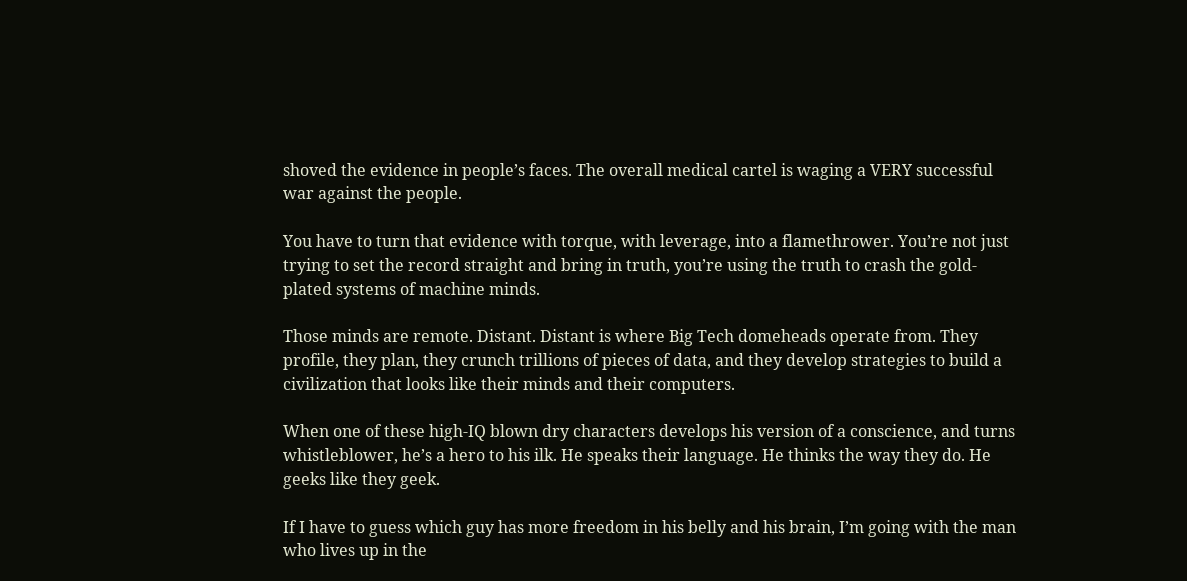shoved the evidence in people’s faces. The overall medical cartel is waging a VERY successful war against the people.

You have to turn that evidence with torque, with leverage, into a flamethrower. You’re not just trying to set the record straight and bring in truth, you’re using the truth to crash the gold-plated systems of machine minds.

Those minds are remote. Distant. Distant is where Big Tech domeheads operate from. They profile, they plan, they crunch trillions of pieces of data, and they develop strategies to build a civilization that looks like their minds and their computers.

When one of these high-IQ blown dry characters develops his version of a conscience, and turns whistleblower, he’s a hero to his ilk. He speaks their language. He thinks the way they do. He geeks like they geek.

If I have to guess which guy has more freedom in his belly and his brain, I’m going with the man who lives up in the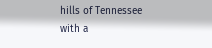hills of Tennessee with a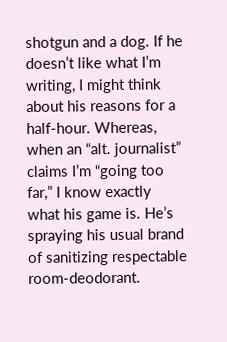shotgun and a dog. If he doesn’t like what I’m writing, I might think about his reasons for a half-hour. Whereas, when an “alt. journalist” claims I’m “going too far,” I know exactly what his game is. He’s spraying his usual brand of sanitizing respectable room-deodorant.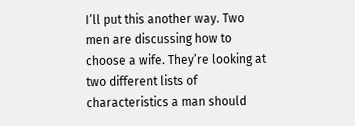I’ll put this another way. Two men are discussing how to choose a wife. They’re looking at two different lists of characteristics a man should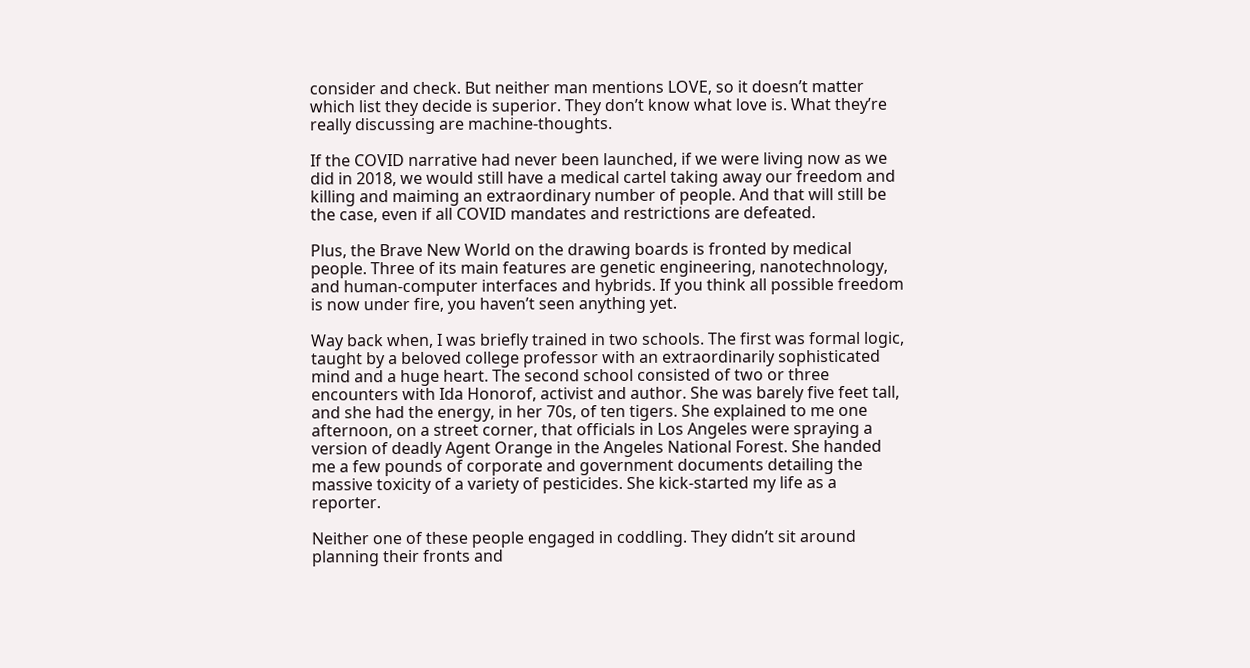consider and check. But neither man mentions LOVE, so it doesn’t matter which list they decide is superior. They don’t know what love is. What they’re really discussing are machine-thoughts.

If the COVID narrative had never been launched, if we were living now as we did in 2018, we would still have a medical cartel taking away our freedom and killing and maiming an extraordinary number of people. And that will still be the case, even if all COVID mandates and restrictions are defeated.

Plus, the Brave New World on the drawing boards is fronted by medical people. Three of its main features are genetic engineering, nanotechnology, and human-computer interfaces and hybrids. If you think all possible freedom is now under fire, you haven’t seen anything yet.

Way back when, I was briefly trained in two schools. The first was formal logic, taught by a beloved college professor with an extraordinarily sophisticated mind and a huge heart. The second school consisted of two or three encounters with Ida Honorof, activist and author. She was barely five feet tall, and she had the energy, in her 70s, of ten tigers. She explained to me one afternoon, on a street corner, that officials in Los Angeles were spraying a version of deadly Agent Orange in the Angeles National Forest. She handed me a few pounds of corporate and government documents detailing the massive toxicity of a variety of pesticides. She kick-started my life as a reporter.

Neither one of these people engaged in coddling. They didn’t sit around planning their fronts and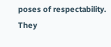poses of respectability. They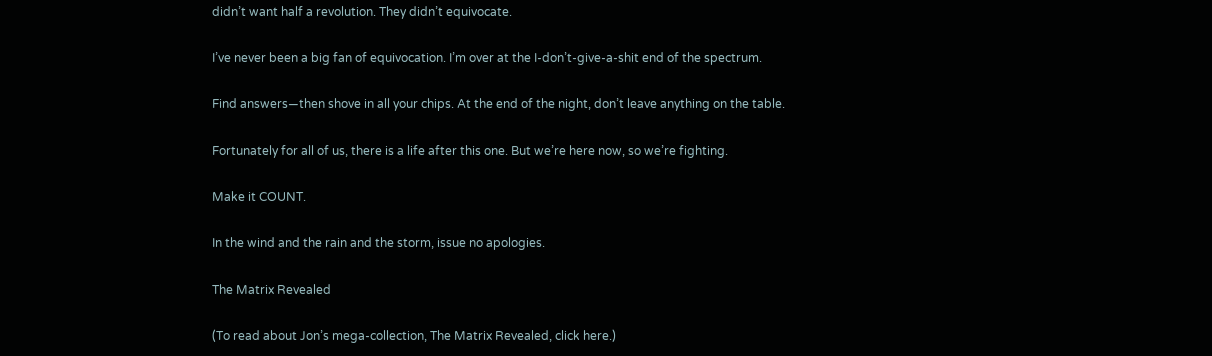didn’t want half a revolution. They didn’t equivocate.

I’ve never been a big fan of equivocation. I’m over at the I-don’t-give-a-shit end of the spectrum.

Find answers—then shove in all your chips. At the end of the night, don’t leave anything on the table.

Fortunately for all of us, there is a life after this one. But we’re here now, so we’re fighting.

Make it COUNT.

In the wind and the rain and the storm, issue no apologies.

The Matrix Revealed

(To read about Jon’s mega-collection, The Matrix Revealed, click here.)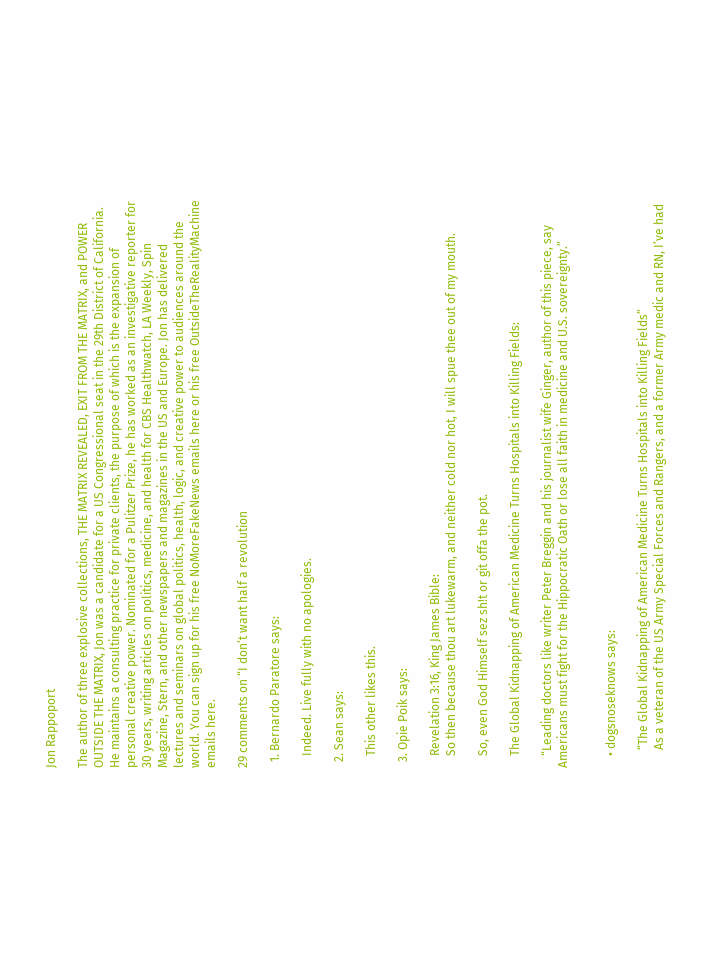Jon Rappoport

The author of three explosive collections, THE MATRIX REVEALED, EXIT FROM THE MATRIX, and POWER OUTSIDE THE MATRIX, Jon was a candidate for a US Congressional seat in the 29th District of California. He maintains a consulting practice for private clients, the purpose of which is the expansion of personal creative power. Nominated for a Pulitzer Prize, he has worked as an investigative reporter for 30 years, writing articles on politics, medicine, and health for CBS Healthwatch, LA Weekly, Spin Magazine, Stern, and other newspapers and magazines in the US and Europe. Jon has delivered lectures and seminars on global politics, health, logic, and creative power to audiences around the world. You can sign up for his free NoMoreFakeNews emails here or his free OutsideTheRealityMachine emails here.

29 comments on “I don’t want half a revolution

  1. Bernardo Paratore says:

    Indeed. Live fully with no apologies.

  2. Sean says:

    This other likes this.

  3. Opie Poik says:

    Revelation 3:16, King James Bible:
    So then because thou art lukewarm, and neither cold nor hot, I will spue thee out of my mouth.

    So, even God Himself sez sh!t or git offa the pot.

    The Global Kidnapping of American Medicine Turns Hospitals into Killing Fields:

    “Leading doctors like writer Peter Breggin and his journalist wife Ginger, author of this piece, say Americans must fight for the Hippocratic Oath or lose all faith in medicine and U.S. sovereignty.”


    • dogsnoseknows says:

      “The Global Kidnapping of American Medicine Turns Hospitals into Killing Fields”
      As a veteran of the US Army Special Forces and Rangers, and a former Army medic and RN, I’ve had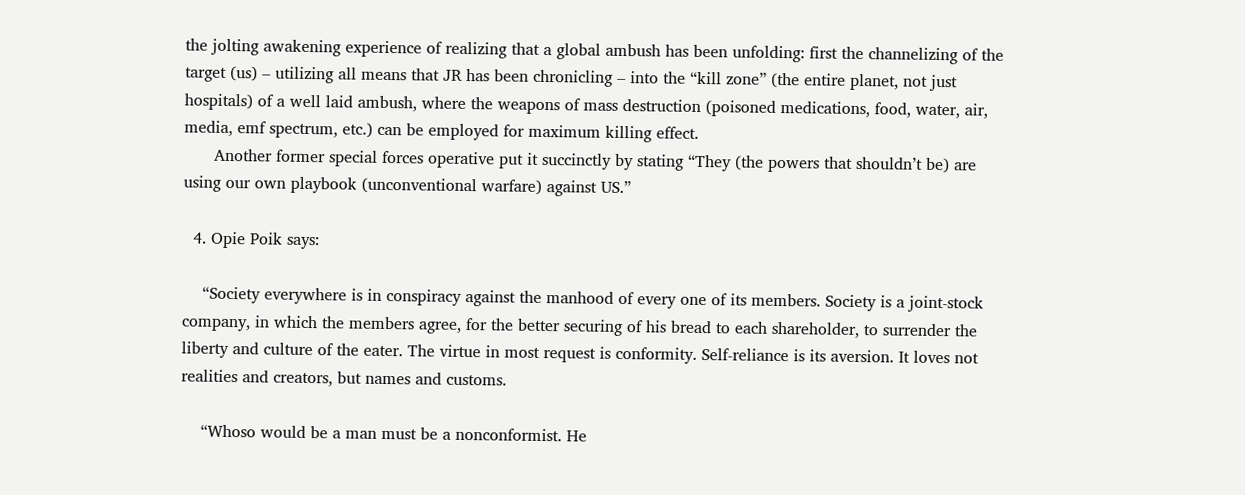the jolting awakening experience of realizing that a global ambush has been unfolding: first the channelizing of the target (us) – utilizing all means that JR has been chronicling – into the “kill zone” (the entire planet, not just hospitals) of a well laid ambush, where the weapons of mass destruction (poisoned medications, food, water, air, media, emf spectrum, etc.) can be employed for maximum killing effect.
      Another former special forces operative put it succinctly by stating “They (the powers that shouldn’t be) are using our own playbook (unconventional warfare) against US.”

  4. Opie Poik says:

    “Society everywhere is in conspiracy against the manhood of every one of its members. Society is a joint-stock company, in which the members agree, for the better securing of his bread to each shareholder, to surrender the liberty and culture of the eater. The virtue in most request is conformity. Self-reliance is its aversion. It loves not realities and creators, but names and customs.

    “Whoso would be a man must be a nonconformist. He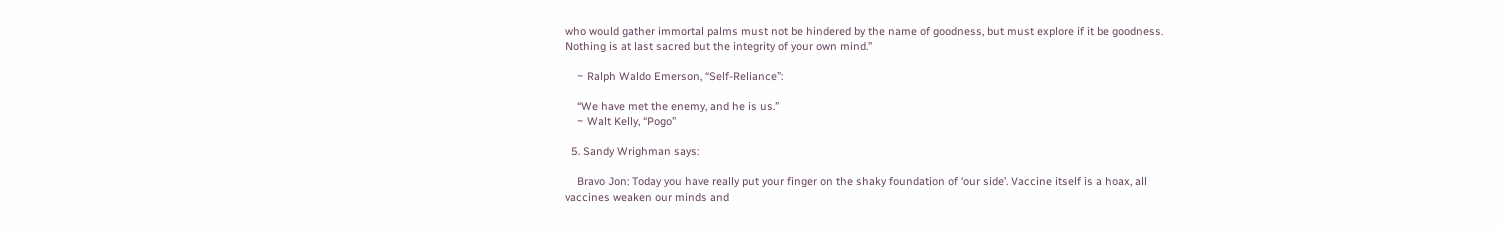who would gather immortal palms must not be hindered by the name of goodness, but must explore if it be goodness. Nothing is at last sacred but the integrity of your own mind.”

    ~ Ralph Waldo Emerson, “Self-Reliance”:

    “We have met the enemy, and he is us.”
    ~ Walt Kelly, “Pogo”

  5. Sandy Wrighman says:

    Bravo Jon: Today you have really put your finger on the shaky foundation of ‘our side’. Vaccine itself is a hoax, all vaccines weaken our minds and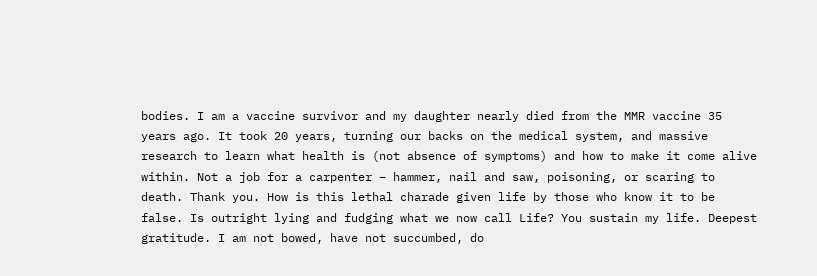bodies. I am a vaccine survivor and my daughter nearly died from the MMR vaccine 35 years ago. It took 20 years, turning our backs on the medical system, and massive research to learn what health is (not absence of symptoms) and how to make it come alive within. Not a job for a carpenter – hammer, nail and saw, poisoning, or scaring to death. Thank you. How is this lethal charade given life by those who know it to be false. Is outright lying and fudging what we now call Life? You sustain my life. Deepest gratitude. I am not bowed, have not succumbed, do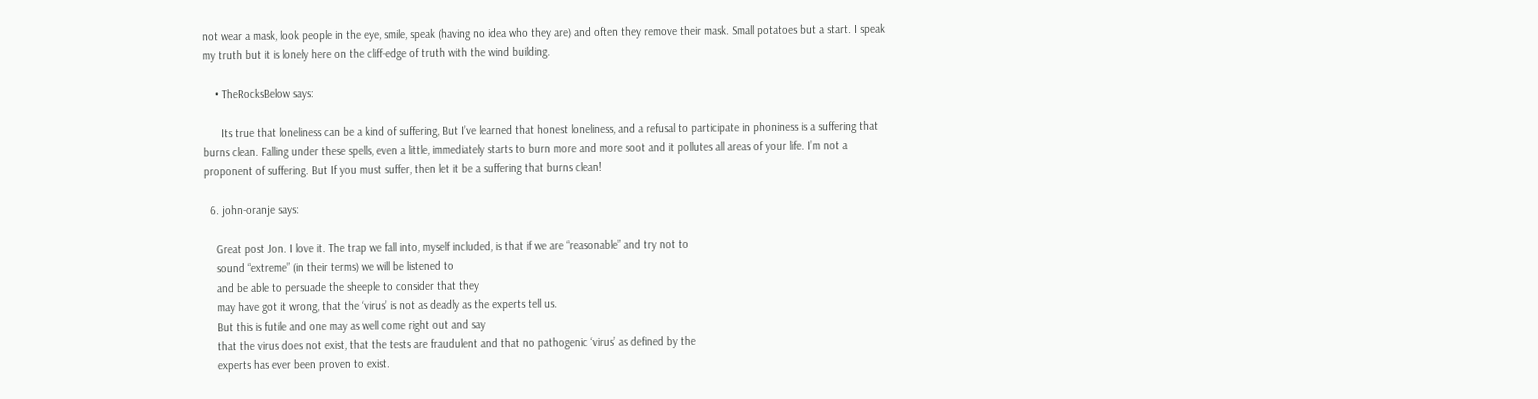not wear a mask, look people in the eye, smile, speak (having no idea who they are) and often they remove their mask. Small potatoes but a start. I speak my truth but it is lonely here on the cliff-edge of truth with the wind building.

    • TheRocksBelow says:

      Its true that loneliness can be a kind of suffering, But I’ve learned that honest loneliness, and a refusal to participate in phoniness is a suffering that burns clean. Falling under these spells, even a little, immediately starts to burn more and more soot and it pollutes all areas of your life. I’m not a proponent of suffering. But If you must suffer, then let it be a suffering that burns clean!

  6. john-oranje says:

    Great post Jon. I love it. The trap we fall into, myself included, is that if we are “reasonable” and try not to
    sound “extreme” (in their terms) we will be listened to
    and be able to persuade the sheeple to consider that they
    may have got it wrong, that the ‘virus’ is not as deadly as the experts tell us.
    But this is futile and one may as well come right out and say
    that the virus does not exist, that the tests are fraudulent and that no pathogenic ‘virus’ as defined by the
    experts has ever been proven to exist.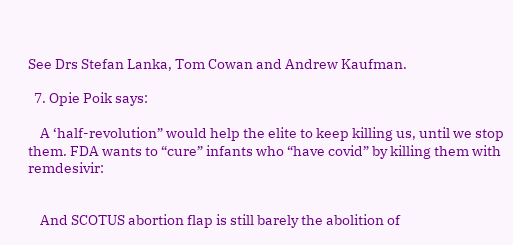See Drs Stefan Lanka, Tom Cowan and Andrew Kaufman.

  7. Opie Poik says:

    A ‘half-revolution” would help the elite to keep killing us, until we stop them. FDA wants to “cure” infants who “have covid” by killing them with remdesivir:


    And SCOTUS abortion flap is still barely the abolition of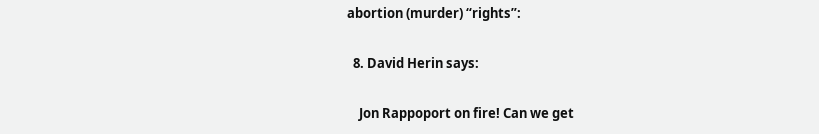abortion (murder) “rights”:

  8. David Herin says:

    Jon Rappoport on fire! Can we get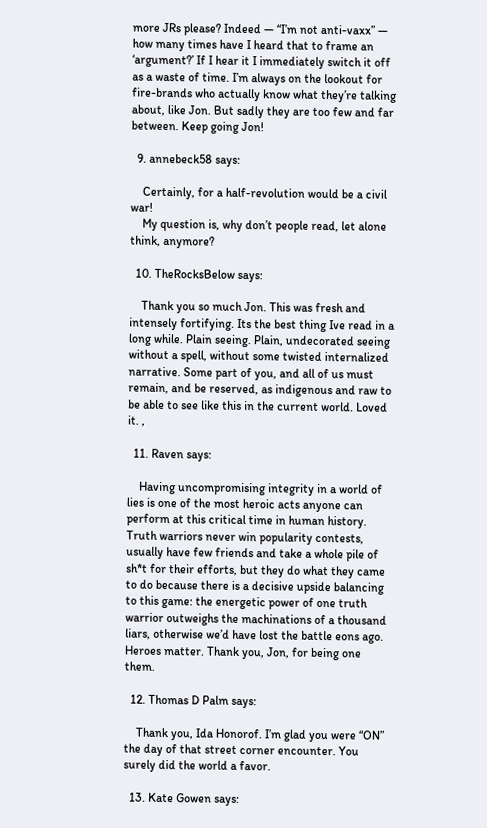more JRs please? Indeed — “I’m not anti-vaxx” — how many times have I heard that to frame an ‘argument?’ If I hear it I immediately switch it off as a waste of time. I’m always on the lookout for fire-brands who actually know what they’re talking about, like Jon. But sadly they are too few and far between. Keep going Jon!

  9. annebeck58 says:

    Certainly, for a half-revolution would be a civil war!
    My question is, why don’t people read, let alone think, anymore?

  10. TheRocksBelow says:

    Thank you so much Jon. This was fresh and intensely fortifying. Its the best thing Ive read in a long while. Plain seeing. Plain, undecorated seeing without a spell, without some twisted internalized narrative. Some part of you, and all of us must remain, and be reserved, as indigenous and raw to be able to see like this in the current world. Loved it. ,

  11. Raven says:

    Having uncompromising integrity in a world of lies is one of the most heroic acts anyone can perform at this critical time in human history. Truth warriors never win popularity contests, usually have few friends and take a whole pile of sh*t for their efforts, but they do what they came to do because there is a decisive upside balancing to this game: the energetic power of one truth warrior outweighs the machinations of a thousand liars, otherwise we’d have lost the battle eons ago. Heroes matter. Thank you, Jon, for being one them.

  12. Thomas D Palm says:

    Thank you, Ida Honorof. I’m glad you were “ON” the day of that street corner encounter. You surely did the world a favor.

  13. Kate Gowen says: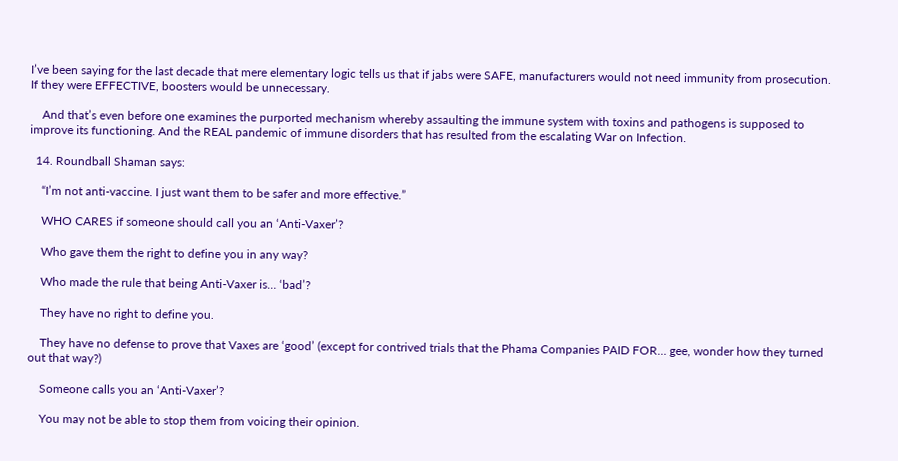I’ve been saying for the last decade that mere elementary logic tells us that if jabs were SAFE, manufacturers would not need immunity from prosecution. If they were EFFECTIVE, boosters would be unnecessary.

    And that’s even before one examines the purported mechanism whereby assaulting the immune system with toxins and pathogens is supposed to improve its functioning. And the REAL pandemic of immune disorders that has resulted from the escalating War on Infection.

  14. Roundball Shaman says:

    “I’m not anti-vaccine. I just want them to be safer and more effective.”

    WHO CARES if someone should call you an ‘Anti-Vaxer’?

    Who gave them the right to define you in any way?

    Who made the rule that being Anti-Vaxer is… ‘bad’?

    They have no right to define you.

    They have no defense to prove that Vaxes are ‘good’ (except for contrived trials that the Phama Companies PAID FOR… gee, wonder how they turned out that way?)

    Someone calls you an ‘Anti-Vaxer’?

    You may not be able to stop them from voicing their opinion.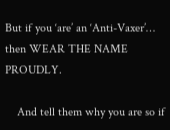But if you ‘are’ an ‘Anti-Vaxer’… then WEAR THE NAME PROUDLY.

    And tell them why you are so if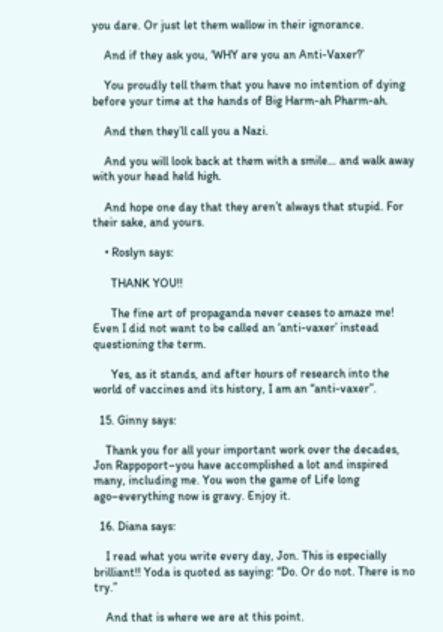you dare. Or just let them wallow in their ignorance.

    And if they ask you, ‘WHY are you an Anti-Vaxer?’

    You proudly tell them that you have no intention of dying before your time at the hands of Big Harm-ah Pharm-ah.

    And then they’ll call you a Nazi.

    And you will look back at them with a smile… and walk away with your head held high.

    And hope one day that they aren’t always that stupid. For their sake, and yours.

    • Roslyn says:

      THANK YOU!!

      The fine art of propaganda never ceases to amaze me! Even I did not want to be called an ‘anti-vaxer’ instead questioning the term.

      Yes, as it stands, and after hours of research into the world of vaccines and its history, I am an “anti-vaxer”.

  15. Ginny says:

    Thank you for all your important work over the decades, Jon Rappoport–you have accomplished a lot and inspired many, including me. You won the game of Life long ago–everything now is gravy. Enjoy it.

  16. Diana says:

    I read what you write every day, Jon. This is especially brilliant!! Yoda is quoted as saying: “Do. Or do not. There is no try.”

    And that is where we are at this point.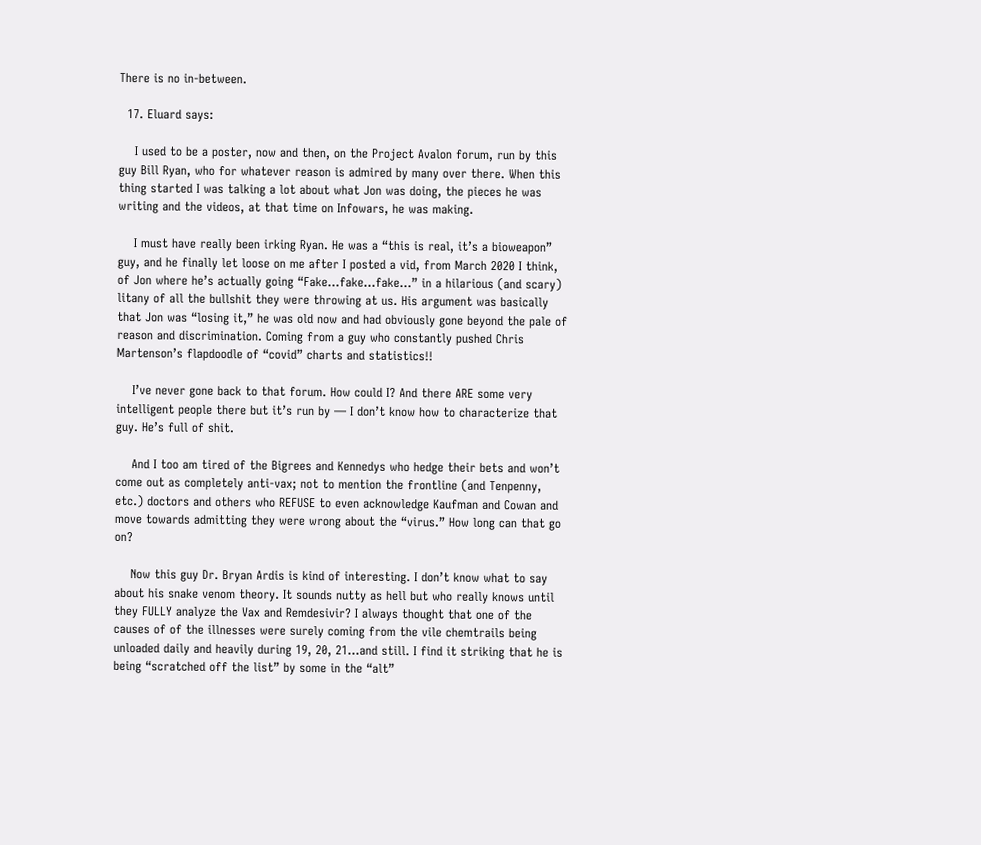There is no in-between.

  17. Eluard says:

    I used to be a poster, now and then, on the Project Avalon forum, run by this guy Bill Ryan, who for whatever reason is admired by many over there. When this thing started I was talking a lot about what Jon was doing, the pieces he was writing and the videos, at that time on Infowars, he was making.

    I must have really been irking Ryan. He was a “this is real, it’s a bioweapon” guy, and he finally let loose on me after I posted a vid, from March 2020 I think, of Jon where he’s actually going “Fake…fake…fake…” in a hilarious (and scary) litany of all the bullshit they were throwing at us. His argument was basically that Jon was “losing it,” he was old now and had obviously gone beyond the pale of reason and discrimination. Coming from a guy who constantly pushed Chris Martenson’s flapdoodle of “covid” charts and statistics!!

    I’ve never gone back to that forum. How could I? And there ARE some very intelligent people there but it’s run by — I don’t know how to characterize that guy. He’s full of shit.

    And I too am tired of the Bigrees and Kennedys who hedge their bets and won’t come out as completely anti-vax; not to mention the frontline (and Tenpenny, etc.) doctors and others who REFUSE to even acknowledge Kaufman and Cowan and move towards admitting they were wrong about the “virus.” How long can that go on?

    Now this guy Dr. Bryan Ardis is kind of interesting. I don’t know what to say about his snake venom theory. It sounds nutty as hell but who really knows until they FULLY analyze the Vax and Remdesivir? I always thought that one of the causes of of the illnesses were surely coming from the vile chemtrails being unloaded daily and heavily during 19, 20, 21…and still. I find it striking that he is being “scratched off the list” by some in the “alt”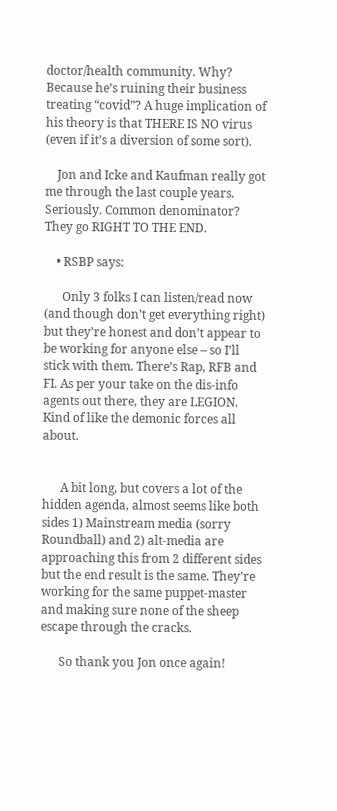doctor/health community. Why? Because he’s ruining their business treating “covid”? A huge implication of his theory is that THERE IS NO virus (even if it’s a diversion of some sort).

    Jon and Icke and Kaufman really got me through the last couple years. Seriously. Common denominator? They go RIGHT TO THE END.

    • RSBP says:

      Only 3 folks I can listen/read now (and though don’t get everything right) but they’re honest and don’t appear to be working for anyone else – so I’ll stick with them. There’s Rap, RFB and FI. As per your take on the dis-info agents out there, they are LEGION. Kind of like the demonic forces all about.


      A bit long, but covers a lot of the hidden agenda, almost seems like both sides 1) Mainstream media (sorry Roundball) and 2) alt-media are approaching this from 2 different sides but the end result is the same. They’re working for the same puppet-master and making sure none of the sheep escape through the cracks.

      So thank you Jon once again!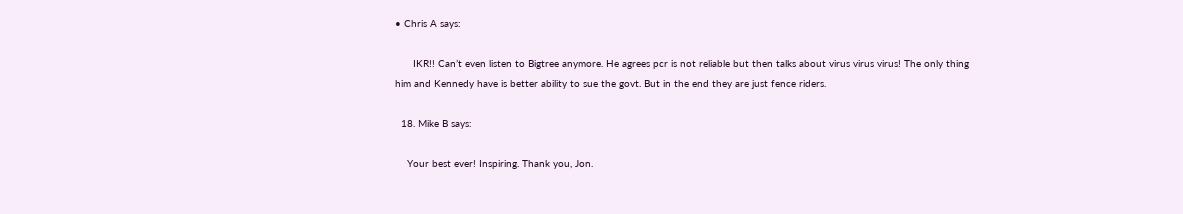• Chris A says:

      IKR!! Can’t even listen to Bigtree anymore. He agrees pcr is not reliable but then talks about virus virus virus! The only thing him and Kennedy have is better ability to sue the govt. But in the end they are just fence riders.

  18. Mike B says:

    Your best ever! Inspiring. Thank you, Jon.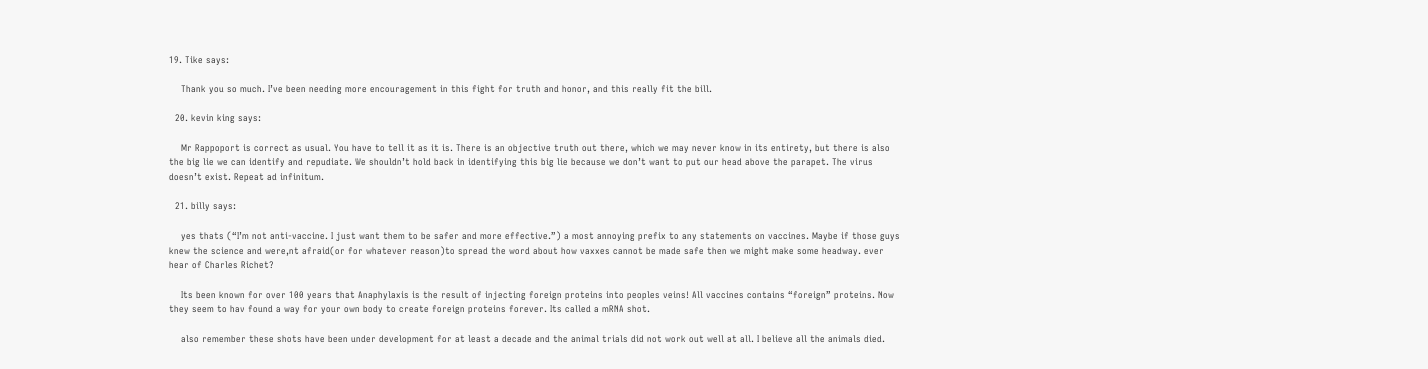19. Tike says:

    Thank you so much. I’ve been needing more encouragement in this fight for truth and honor, and this really fit the bill.

  20. kevin king says:

    Mr Rappoport is correct as usual. You have to tell it as it is. There is an objective truth out there, which we may never know in its entirety, but there is also the big lie we can identify and repudiate. We shouldn’t hold back in identifying this big lie because we don’t want to put our head above the parapet. The virus doesn’t exist. Repeat ad infinitum.

  21. billy says:

    yes thats (“I’m not anti-vaccine. I just want them to be safer and more effective.”) a most annoying prefix to any statements on vaccines. Maybe if those guys knew the science and were,nt afraid(or for whatever reason)to spread the word about how vaxxes cannot be made safe then we might make some headway. ever hear of Charles Richet?

    Its been known for over 100 years that Anaphylaxis is the result of injecting foreign proteins into peoples veins! All vaccines contains “foreign” proteins. Now they seem to hav found a way for your own body to create foreign proteins forever. Its called a mRNA shot.

    also remember these shots have been under development for at least a decade and the animal trials did not work out well at all. I believe all the animals died.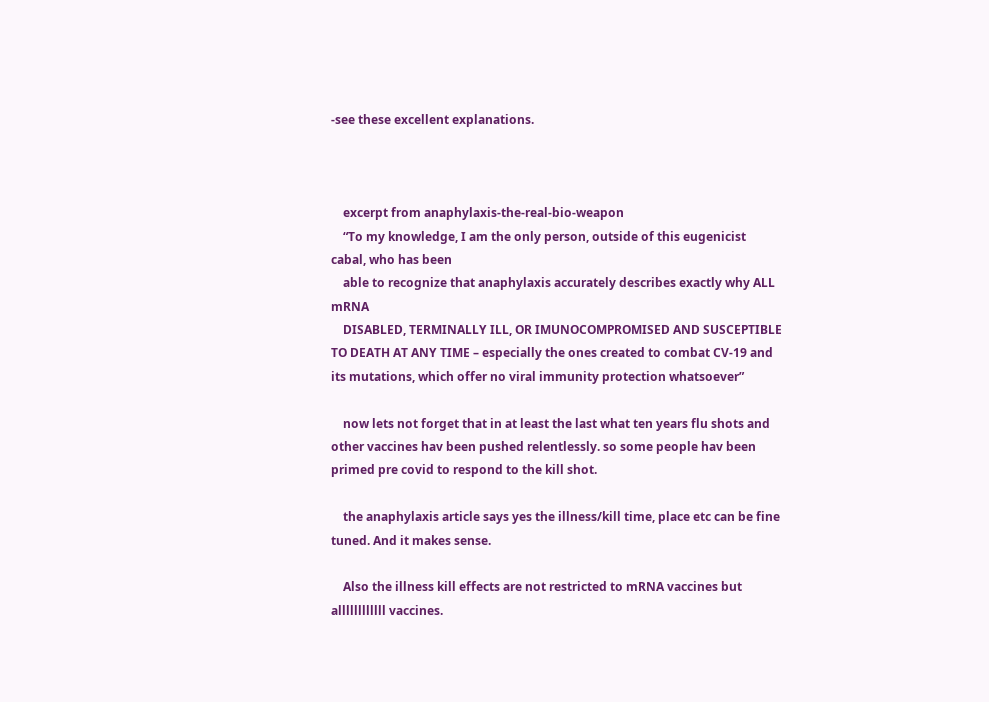-see these excellent explanations.



    excerpt from anaphylaxis-the-real-bio-weapon
    “To my knowledge, I am the only person, outside of this eugenicist cabal, who has been
    able to recognize that anaphylaxis accurately describes exactly why ALL mRNA
    DISABLED, TERMINALLY ILL, OR IMUNOCOMPROMISED AND SUSCEPTIBLE TO DEATH AT ANY TIME – especially the ones created to combat CV-19 and its mutations, which offer no viral immunity protection whatsoever”

    now lets not forget that in at least the last what ten years flu shots and other vaccines hav been pushed relentlessly. so some people hav been primed pre covid to respond to the kill shot.

    the anaphylaxis article says yes the illness/kill time, place etc can be fine tuned. And it makes sense.

    Also the illness kill effects are not restricted to mRNA vaccines but allllllllllll vaccines.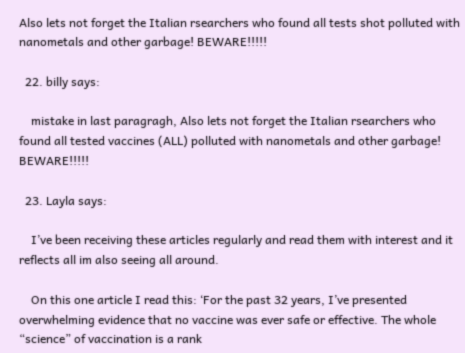Also lets not forget the Italian rsearchers who found all tests shot polluted with nanometals and other garbage! BEWARE!!!!!

  22. billy says:

    mistake in last paragragh, Also lets not forget the Italian rsearchers who found all tested vaccines (ALL) polluted with nanometals and other garbage! BEWARE!!!!!

  23. Layla says:

    I’ve been receiving these articles regularly and read them with interest and it reflects all im also seeing all around.

    On this one article I read this: ‘For the past 32 years, I’ve presented overwhelming evidence that no vaccine was ever safe or effective. The whole “science” of vaccination is a rank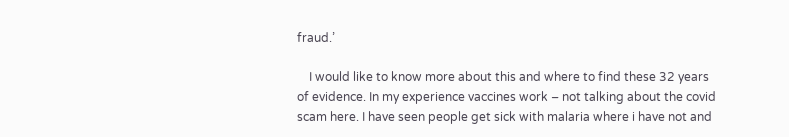fraud.’

    I would like to know more about this and where to find these 32 years of evidence. In my experience vaccines work – not talking about the covid scam here. I have seen people get sick with malaria where i have not and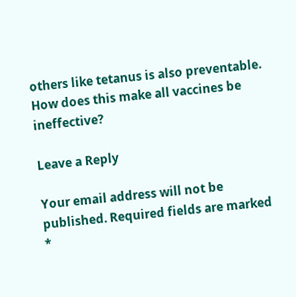others like tetanus is also preventable. How does this make all vaccines be ineffective?

Leave a Reply

Your email address will not be published. Required fields are marked *